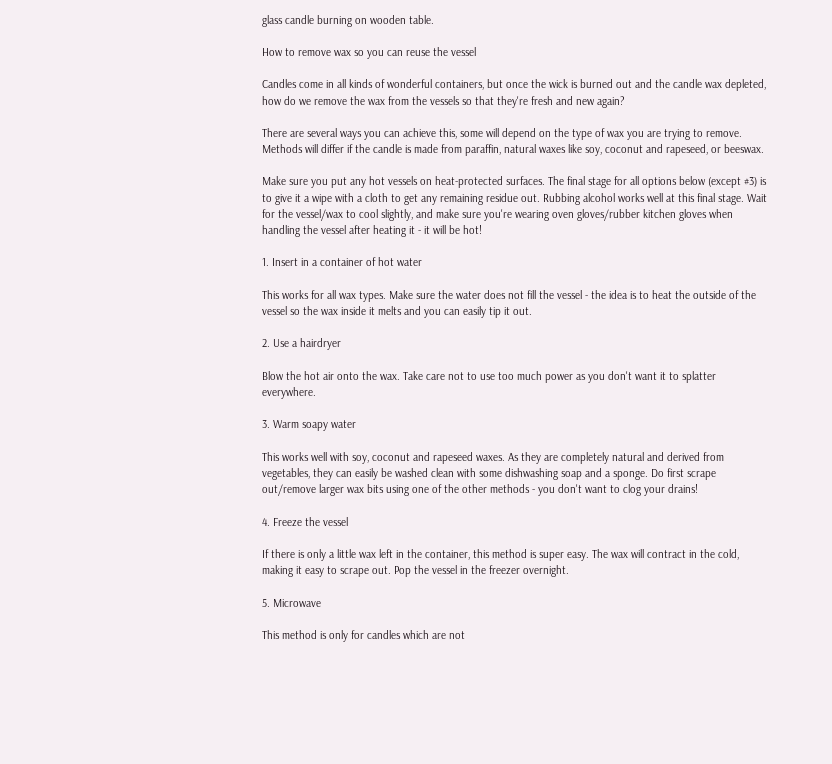glass candle burning on wooden table.

How to remove wax so you can reuse the vessel

Candles come in all kinds of wonderful containers, but once the wick is burned out and the candle wax depleted, how do we remove the wax from the vessels so that they're fresh and new again?

There are several ways you can achieve this, some will depend on the type of wax you are trying to remove. Methods will differ if the candle is made from paraffin, natural waxes like soy, coconut and rapeseed, or beeswax.

Make sure you put any hot vessels on heat-protected surfaces. The final stage for all options below (except #3) is to give it a wipe with a cloth to get any remaining residue out. Rubbing alcohol works well at this final stage. Wait for the vessel/wax to cool slightly, and make sure you're wearing oven gloves/rubber kitchen gloves when handling the vessel after heating it - it will be hot!

1. Insert in a container of hot water

This works for all wax types. Make sure the water does not fill the vessel - the idea is to heat the outside of the vessel so the wax inside it melts and you can easily tip it out.

2. Use a hairdryer

Blow the hot air onto the wax. Take care not to use too much power as you don't want it to splatter everywhere.

3. Warm soapy water

This works well with soy, coconut and rapeseed waxes. As they are completely natural and derived from vegetables, they can easily be washed clean with some dishwashing soap and a sponge. Do first scrape out/remove larger wax bits using one of the other methods - you don't want to clog your drains!

4. Freeze the vessel

If there is only a little wax left in the container, this method is super easy. The wax will contract in the cold, making it easy to scrape out. Pop the vessel in the freezer overnight.

5. Microwave

This method is only for candles which are not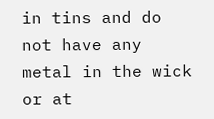in tins and do not have any metal in the wick or at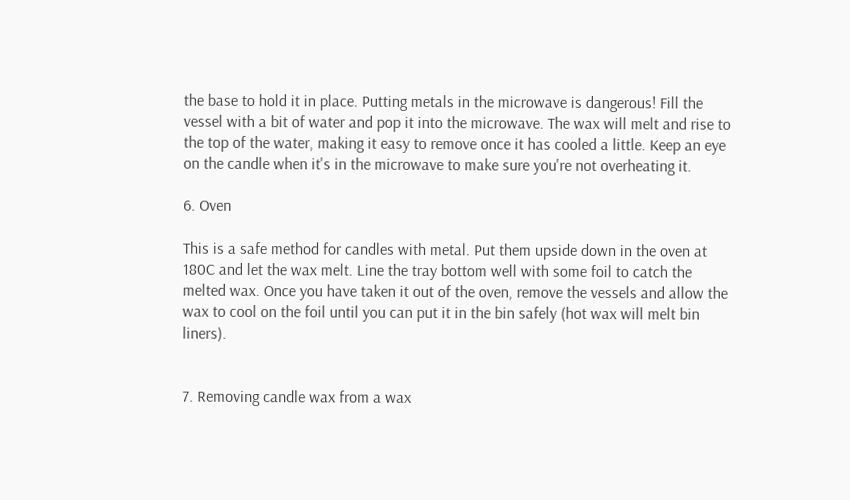the base to hold it in place. Putting metals in the microwave is dangerous! Fill the vessel with a bit of water and pop it into the microwave. The wax will melt and rise to the top of the water, making it easy to remove once it has cooled a little. Keep an eye on the candle when it's in the microwave to make sure you're not overheating it.

6. Oven

This is a safe method for candles with metal. Put them upside down in the oven at 180C and let the wax melt. Line the tray bottom well with some foil to catch the melted wax. Once you have taken it out of the oven, remove the vessels and allow the wax to cool on the foil until you can put it in the bin safely (hot wax will melt bin liners).


7. Removing candle wax from a wax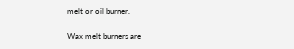melt or oil burner.

Wax melt burners are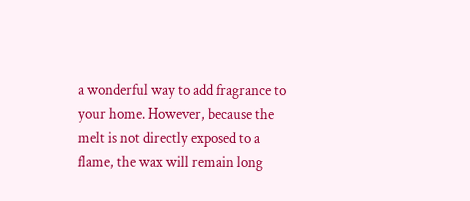a wonderful way to add fragrance to your home. However, because the melt is not directly exposed to a flame, the wax will remain long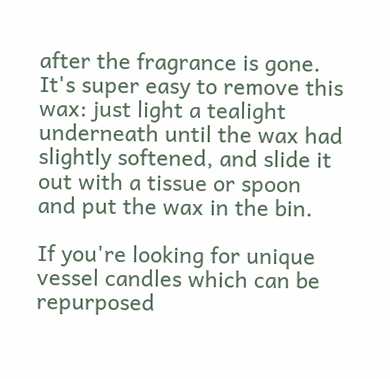after the fragrance is gone. It's super easy to remove this wax: just light a tealight underneath until the wax had slightly softened, and slide it out with a tissue or spoon and put the wax in the bin.

If you're looking for unique vessel candles which can be repurposed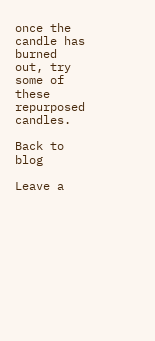once the candle has burned out, try some of these repurposed candles.

Back to blog

Leave a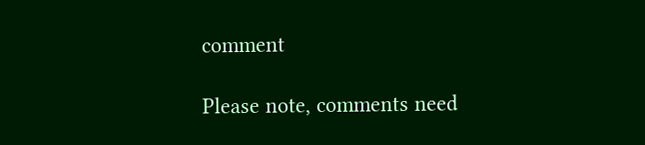comment

Please note, comments need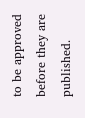to be approved before they are published.